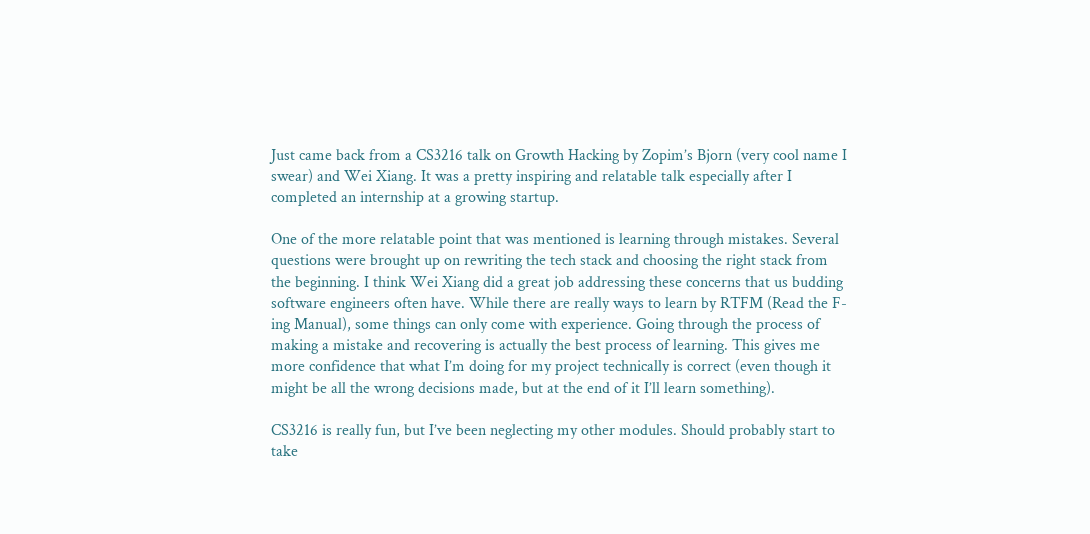Just came back from a CS3216 talk on Growth Hacking by Zopim’s Bjorn (very cool name I swear) and Wei Xiang. It was a pretty inspiring and relatable talk especially after I completed an internship at a growing startup.

One of the more relatable point that was mentioned is learning through mistakes. Several questions were brought up on rewriting the tech stack and choosing the right stack from the beginning. I think Wei Xiang did a great job addressing these concerns that us budding software engineers often have. While there are really ways to learn by RTFM (Read the F-ing Manual), some things can only come with experience. Going through the process of making a mistake and recovering is actually the best process of learning. This gives me more confidence that what I’m doing for my project technically is correct (even though it might be all the wrong decisions made, but at the end of it I’ll learn something).

CS3216 is really fun, but I’ve been neglecting my other modules. Should probably start to take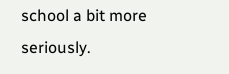school a bit more seriously.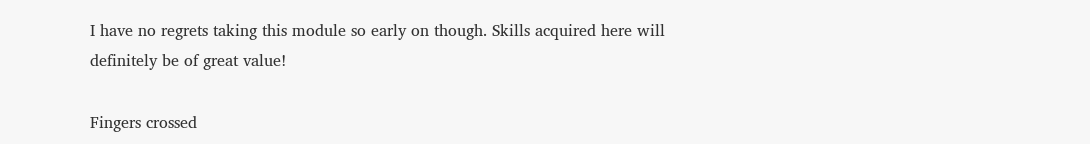I have no regrets taking this module so early on though. Skills acquired here will definitely be of great value!

Fingers crossed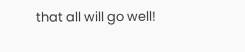that all will go well!